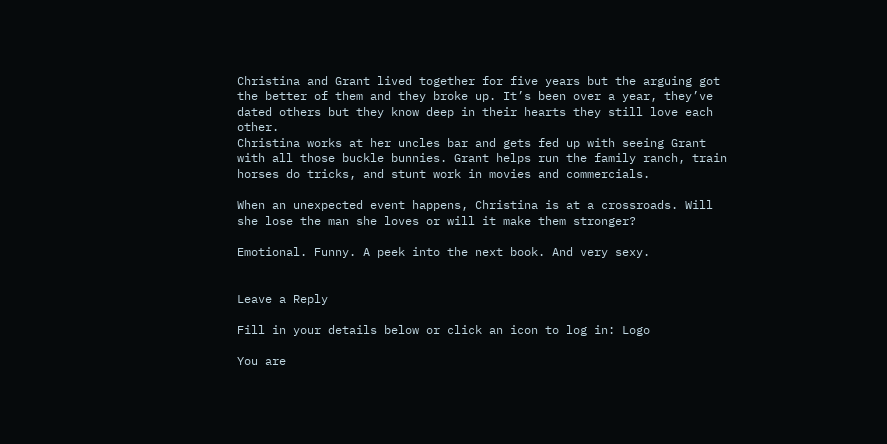Christina and Grant lived together for five years but the arguing got the better of them and they broke up. It’s been over a year, they’ve dated others but they know deep in their hearts they still love each other.
Christina works at her uncles bar and gets fed up with seeing Grant with all those buckle bunnies. Grant helps run the family ranch, train horses do tricks, and stunt work in movies and commercials.

When an unexpected event happens, Christina is at a crossroads. Will she lose the man she loves or will it make them stronger?

Emotional. Funny. A peek into the next book. And very sexy.


Leave a Reply

Fill in your details below or click an icon to log in: Logo

You are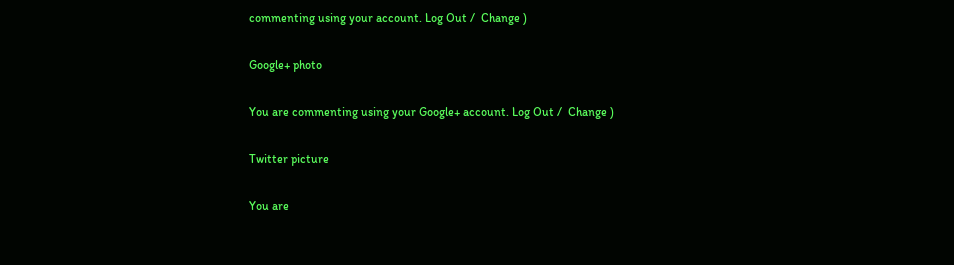commenting using your account. Log Out /  Change )

Google+ photo

You are commenting using your Google+ account. Log Out /  Change )

Twitter picture

You are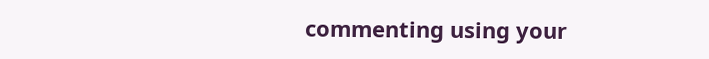commenting using your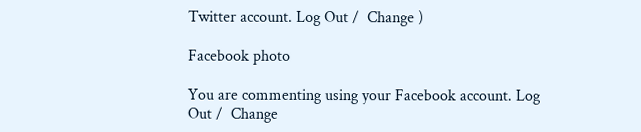Twitter account. Log Out /  Change )

Facebook photo

You are commenting using your Facebook account. Log Out /  Change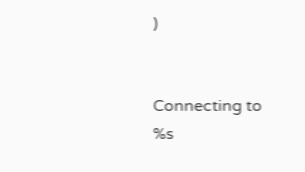)


Connecting to %s